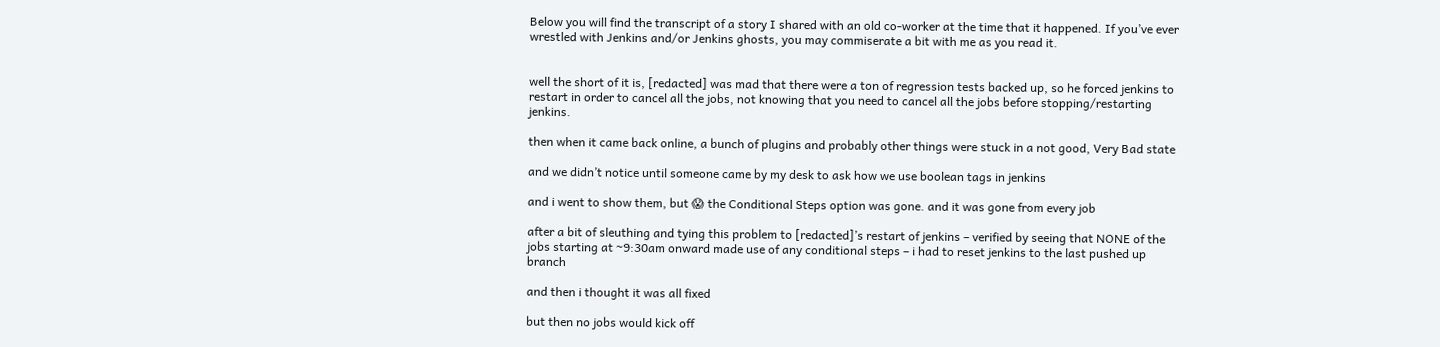Below you will find the transcript of a story I shared with an old co-worker at the time that it happened. If you’ve ever wrestled with Jenkins and/or Jenkins ghosts, you may commiserate a bit with me as you read it.


well the short of it is, [redacted] was mad that there were a ton of regression tests backed up, so he forced jenkins to restart in order to cancel all the jobs, not knowing that you need to cancel all the jobs before stopping/restarting jenkins.

then when it came back online, a bunch of plugins and probably other things were stuck in a not good, Very Bad state

and we didn’t notice until someone came by my desk to ask how we use boolean tags in jenkins

and i went to show them, but 😱 the Conditional Steps option was gone. and it was gone from every job

after a bit of sleuthing and tying this problem to [redacted]’s restart of jenkins – verified by seeing that NONE of the jobs starting at ~9:30am onward made use of any conditional steps – i had to reset jenkins to the last pushed up branch

and then i thought it was all fixed

but then no jobs would kick off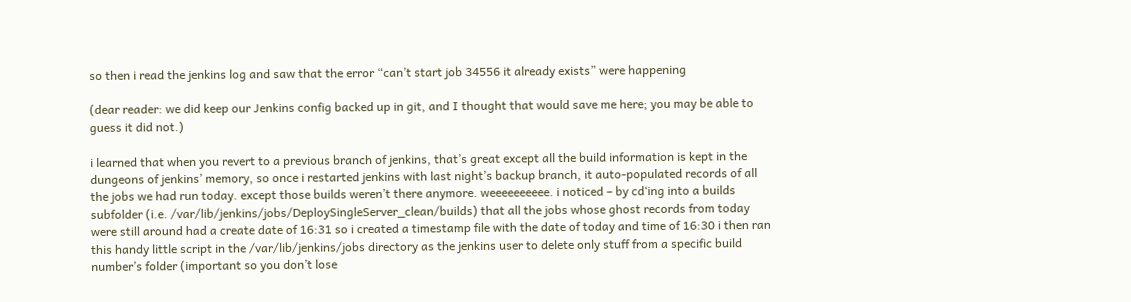so then i read the jenkins log and saw that the error “can’t start job 34556 it already exists” were happening

(dear reader: we did keep our Jenkins config backed up in git, and I thought that would save me here; you may be able to guess it did not.)

i learned that when you revert to a previous branch of jenkins, that’s great except all the build information is kept in the dungeons of jenkins’ memory, so once i restarted jenkins with last night’s backup branch, it auto-populated records of all the jobs we had run today. except those builds weren’t there anymore. weeeeeeeeee. i noticed – by cd‘ing into a builds subfolder (i.e. /var/lib/jenkins/jobs/DeploySingleServer_clean/builds) that all the jobs whose ghost records from today were still around had a create date of 16:31 so i created a timestamp file with the date of today and time of 16:30 i then ran this handy little script in the /var/lib/jenkins/jobs directory as the jenkins user to delete only stuff from a specific build number’s folder (important so you don’t lose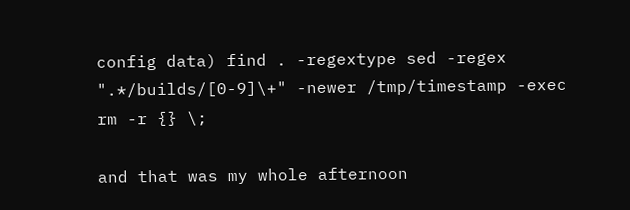config data) find . -regextype sed -regex ".*/builds/[0-9]\+" -newer /tmp/timestamp -exec rm -r {} \;

and that was my whole afternoon